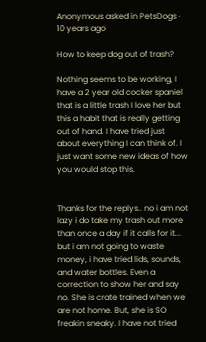Anonymous asked in PetsDogs · 10 years ago

How to keep dog out of trash?

Nothing seems to be working, I have a 2 year old cocker spaniel that is a little trash I love her but this a habit that is really getting out of hand. I have tried just about everything I can think of. I just want some new ideas of how you would stop this.


Thanks for the replys.. no i am not lazy i do take my trash out more than once a day if it calls for it... but i am not going to waste money, i have tried lids, sounds, and water bottles. Even a correction to show her and say no. She is crate trained when we are not home. But, she is SO freakin sneaky. I have not tried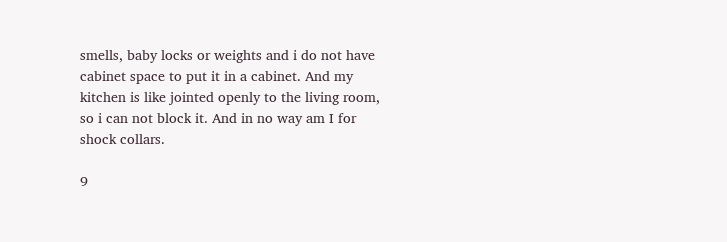smells, baby locks or weights and i do not have cabinet space to put it in a cabinet. And my kitchen is like jointed openly to the living room, so i can not block it. And in no way am I for shock collars.

9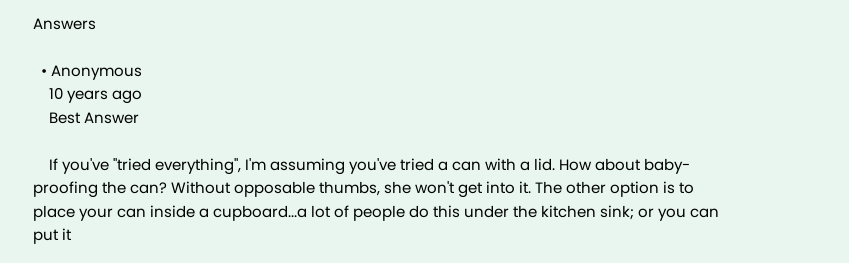Answers

  • Anonymous
    10 years ago
    Best Answer

    If you've "tried everything", I'm assuming you've tried a can with a lid. How about baby-proofing the can? Without opposable thumbs, she won't get into it. The other option is to place your can inside a cupboard...a lot of people do this under the kitchen sink; or you can put it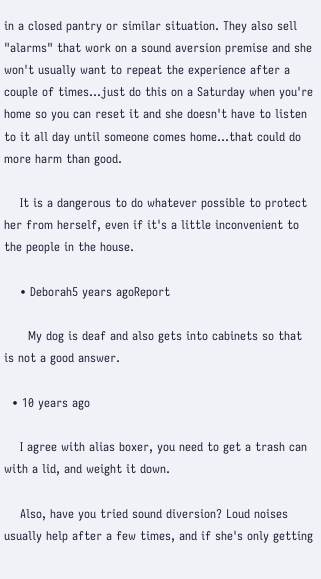in a closed pantry or similar situation. They also sell "alarms" that work on a sound aversion premise and she won't usually want to repeat the experience after a couple of times...just do this on a Saturday when you're home so you can reset it and she doesn't have to listen to it all day until someone comes home...that could do more harm than good.

    It is a dangerous to do whatever possible to protect her from herself, even if it's a little inconvenient to the people in the house.

    • Deborah5 years agoReport

      My dog is deaf and also gets into cabinets so that is not a good answer.

  • 10 years ago

    I agree with alias boxer, you need to get a trash can with a lid, and weight it down.

    Also, have you tried sound diversion? Loud noises usually help after a few times, and if she's only getting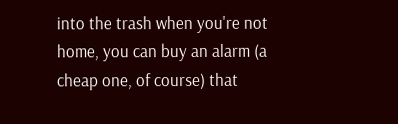into the trash when you're not home, you can buy an alarm (a cheap one, of course) that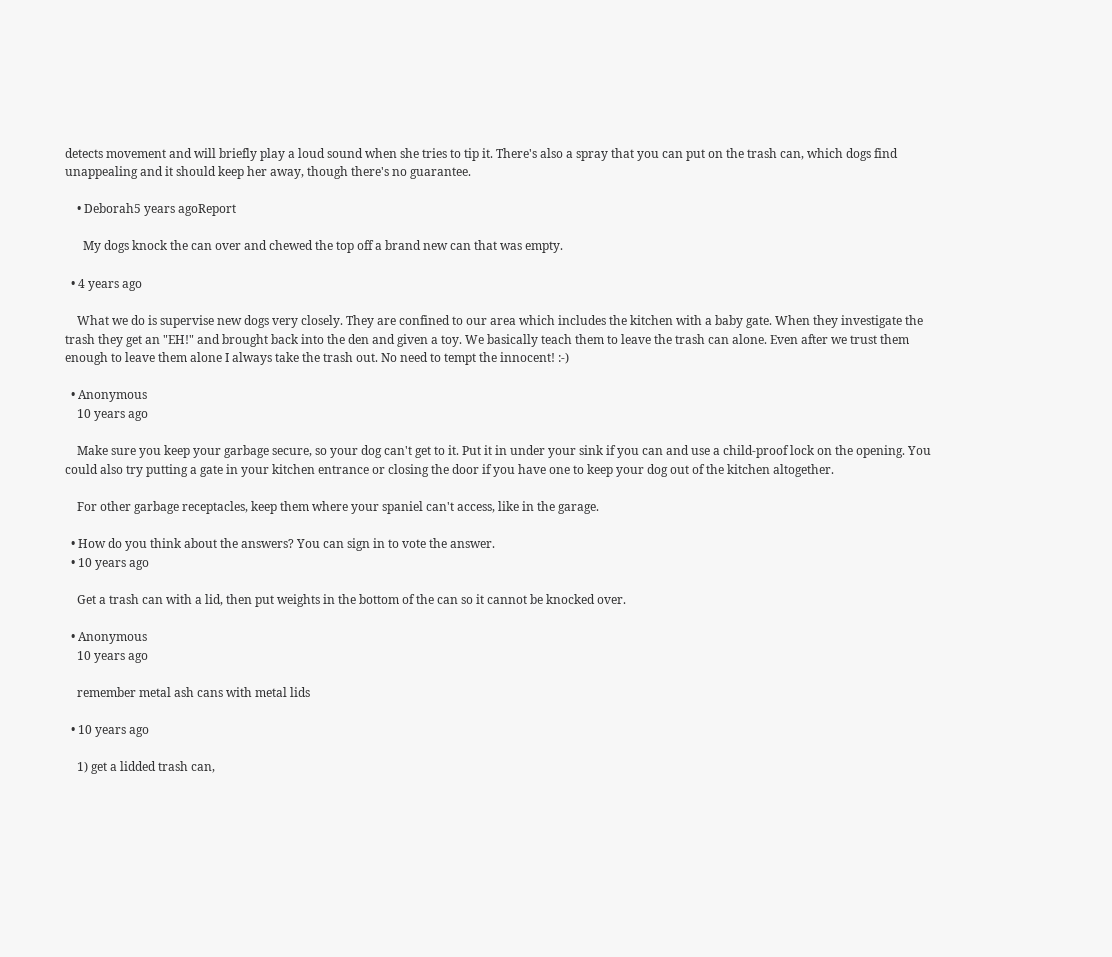detects movement and will briefly play a loud sound when she tries to tip it. There's also a spray that you can put on the trash can, which dogs find unappealing and it should keep her away, though there's no guarantee.

    • Deborah5 years agoReport

      My dogs knock the can over and chewed the top off a brand new can that was empty.

  • 4 years ago

    What we do is supervise new dogs very closely. They are confined to our area which includes the kitchen with a baby gate. When they investigate the trash they get an "EH!" and brought back into the den and given a toy. We basically teach them to leave the trash can alone. Even after we trust them enough to leave them alone I always take the trash out. No need to tempt the innocent! :-)

  • Anonymous
    10 years ago

    Make sure you keep your garbage secure, so your dog can't get to it. Put it in under your sink if you can and use a child-proof lock on the opening. You could also try putting a gate in your kitchen entrance or closing the door if you have one to keep your dog out of the kitchen altogether.

    For other garbage receptacles, keep them where your spaniel can't access, like in the garage.

  • How do you think about the answers? You can sign in to vote the answer.
  • 10 years ago

    Get a trash can with a lid, then put weights in the bottom of the can so it cannot be knocked over.

  • Anonymous
    10 years ago

    remember metal ash cans with metal lids

  • 10 years ago

    1) get a lidded trash can,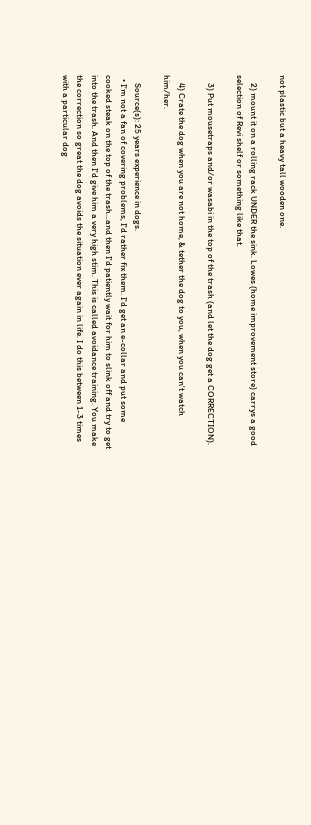not plastic but a heavy tall wooden one.

    2) mount it on a rolling rack UNDER the sink. Lowes (home improvement store) carrys a good selection of Revi shelf or something like that.

    3) Put mousetraps and/or wasabi in the top of the trash (and let the dog get a CORRECTION).

    4) Crate the dog when you are not home, & tether the dog to you, when you can't watch him/her.

    Source(s): 25 years experience in dogs.
  • I'm not a fan of covering problems, I'd rather fix them. I'd get an e-collar and put some cooked steak on the top of the trash...and then I'd patiently wait for him to slink off and try to get into the trash. And then I'd give him a very high stim. This is called avoidance training. You make the correction so great the dog avoids the situation ever again in life. I do this between 1-3 times with a particular dog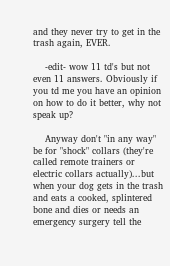and they never try to get in the trash again, EVER.

    -edit- wow 11 td's but not even 11 answers. Obviously if you td me you have an opinion on how to do it better, why not speak up?

    Anyway don't "in any way" be for "shock" collars (they're called remote trainers or electric collars actually)...but when your dog gets in the trash and eats a cooked, splintered bone and dies or needs an emergency surgery tell the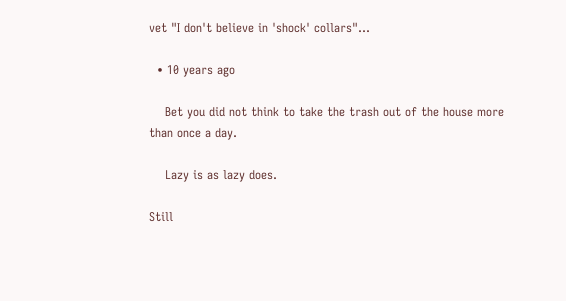vet "I don't believe in 'shock' collars"...

  • 10 years ago

    Bet you did not think to take the trash out of the house more than once a day.

    Lazy is as lazy does.

Still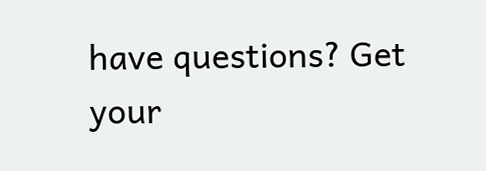have questions? Get your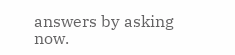answers by asking now.